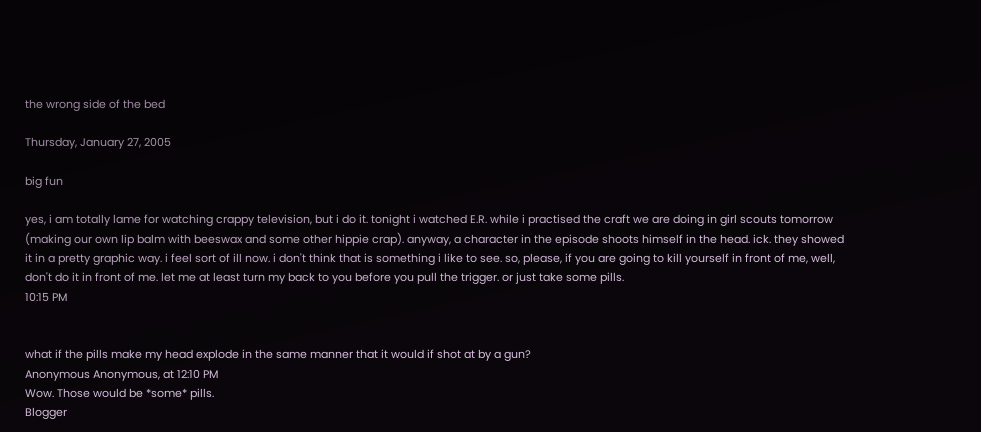the wrong side of the bed

Thursday, January 27, 2005

big fun

yes, i am totally lame for watching crappy television, but i do it. tonight i watched E.R. while i practised the craft we are doing in girl scouts tomorrow (making our own lip balm with beeswax and some other hippie crap). anyway, a character in the episode shoots himself in the head. ick. they showed it in a pretty graphic way. i feel sort of ill now. i don't think that is something i like to see. so, please, if you are going to kill yourself in front of me, well, don't do it in front of me. let me at least turn my back to you before you pull the trigger. or just take some pills.
10:15 PM


what if the pills make my head explode in the same manner that it would if shot at by a gun?
Anonymous Anonymous, at 12:10 PM
Wow. Those would be *some* pills.
Blogger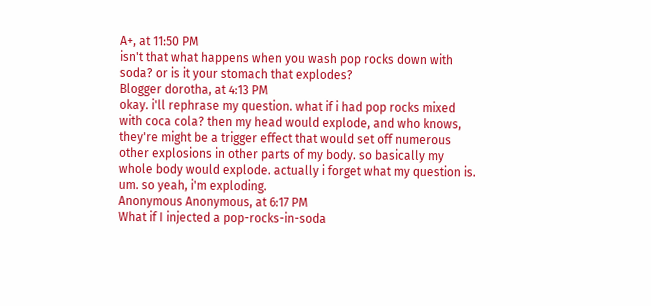A+, at 11:50 PM
isn't that what happens when you wash pop rocks down with soda? or is it your stomach that explodes?
Blogger dorotha, at 4:13 PM
okay. i'll rephrase my question. what if i had pop rocks mixed with coca cola? then my head would explode, and who knows, they're might be a trigger effect that would set off numerous other explosions in other parts of my body. so basically my whole body would explode. actually i forget what my question is. um. so yeah, i'm exploding.
Anonymous Anonymous, at 6:17 PM
What if I injected a pop-rocks-in-soda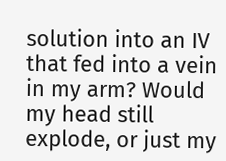solution into an IV that fed into a vein in my arm? Would my head still explode, or just my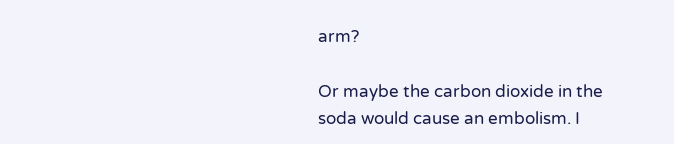arm?

Or maybe the carbon dioxide in the soda would cause an embolism. I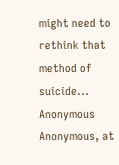might need to rethink that method of suicide...
Anonymous Anonymous, at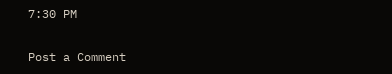7:30 PM

Post a Comment